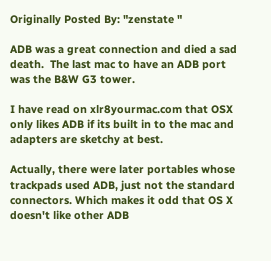Originally Posted By: "zenstate "

ADB was a great connection and died a sad death.  The last mac to have an ADB port was the B&W G3 tower.

I have read on xlr8yourmac.com that OSX only likes ADB if its built in to the mac and adapters are sketchy at best.

Actually, there were later portables whose trackpads used ADB, just not the standard connectors. Which makes it odd that OS X doesn't like other ADB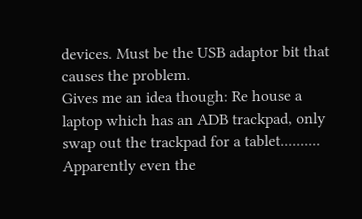devices. Must be the USB adaptor bit that causes the problem.
Gives me an idea though: Re house a laptop which has an ADB trackpad, only swap out the trackpad for a tablet..........
Apparently even the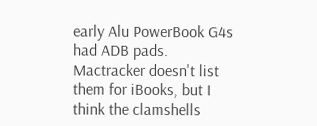early Alu PowerBook G4s had ADB pads. Mactracker doesn't list them for iBooks, but I think the clamshells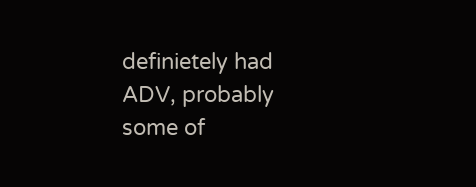definietely had ADV, probably some of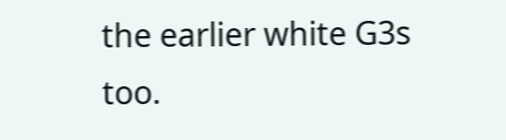the earlier white G3s too.